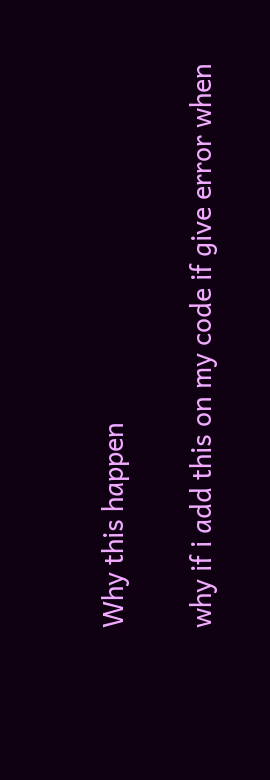Why this happen

why if i add this on my code if give error when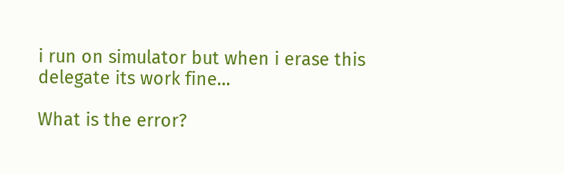i run on simulator but when i erase this delegate its work fine…

What is the error?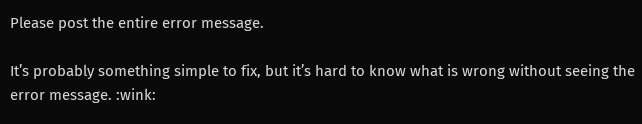Please post the entire error message.

It’s probably something simple to fix, but it’s hard to know what is wrong without seeing the error message. :wink: